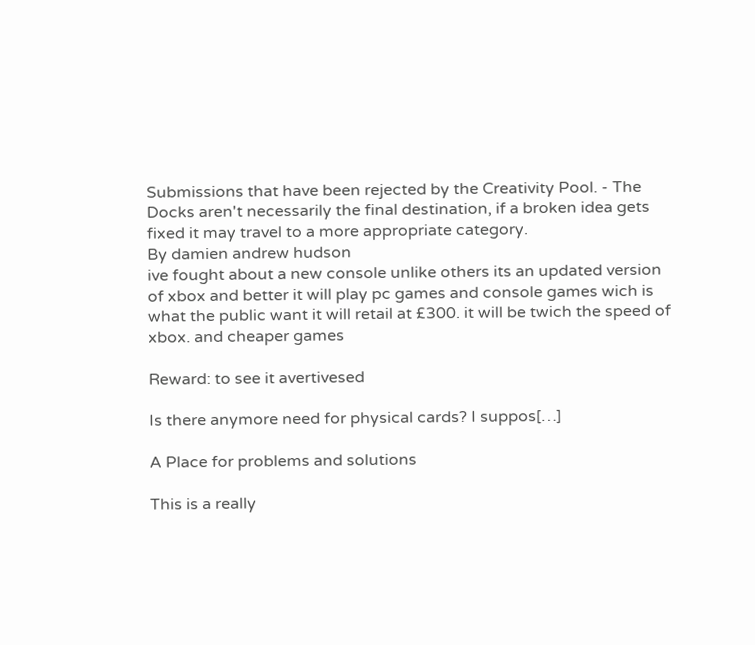Submissions that have been rejected by the Creativity Pool. - The Docks aren't necessarily the final destination, if a broken idea gets fixed it may travel to a more appropriate category.
By damien andrew hudson
ive fought about a new console unlike others its an updated version of xbox and better it will play pc games and console games wich is what the public want it will retail at £300. it will be twich the speed of xbox. and cheaper games

Reward: to see it avertivesed

Is there anymore need for physical cards? I suppos[…]

A Place for problems and solutions

This is a really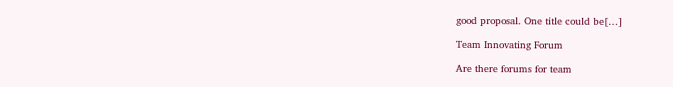good proposal. One title could be[…]

Team Innovating Forum

Are there forums for team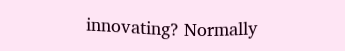innovating? Normally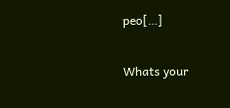peo[…]

Whats your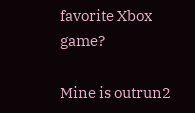favorite Xbox game?

Mine is outrun2